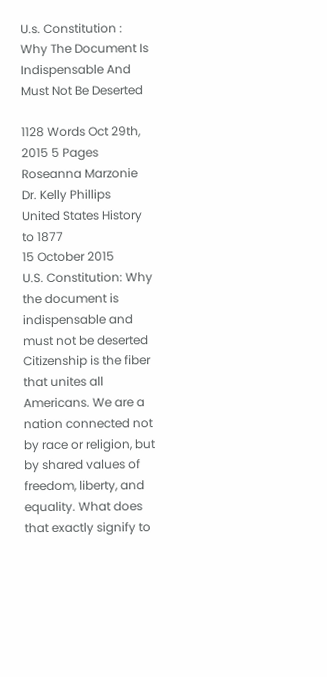U.s. Constitution : Why The Document Is Indispensable And Must Not Be Deserted

1128 Words Oct 29th, 2015 5 Pages
Roseanna Marzonie
Dr. Kelly Phillips
United States History to 1877
15 October 2015
U.S. Constitution: Why the document is indispensable and must not be deserted
Citizenship is the fiber that unites all Americans. We are a nation connected not by race or religion, but by shared values of freedom, liberty, and equality. What does that exactly signify to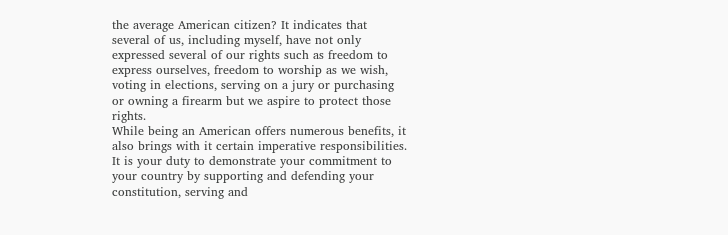the average American citizen? It indicates that several of us, including myself, have not only expressed several of our rights such as freedom to express ourselves, freedom to worship as we wish, voting in elections, serving on a jury or purchasing or owning a firearm but we aspire to protect those rights.
While being an American offers numerous benefits, it also brings with it certain imperative responsibilities. It is your duty to demonstrate your commitment to your country by supporting and defending your constitution, serving and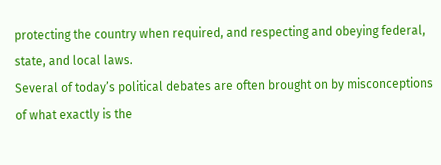protecting the country when required, and respecting and obeying federal, state, and local laws.
Several of today’s political debates are often brought on by misconceptions of what exactly is the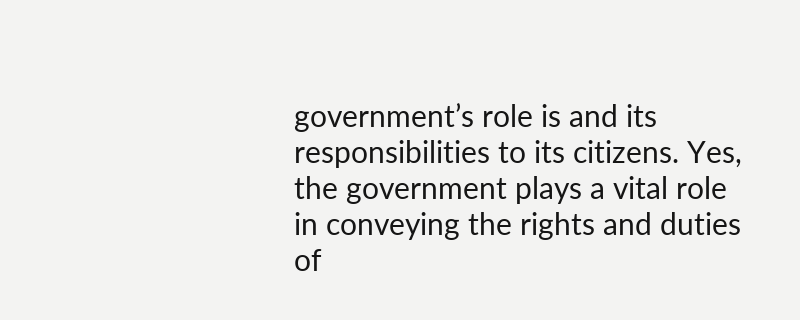government’s role is and its responsibilities to its citizens. Yes, the government plays a vital role in conveying the rights and duties of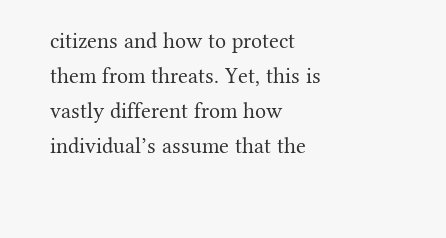citizens and how to protect them from threats. Yet, this is vastly different from how individual’s assume that the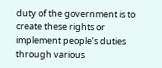duty of the government is to create these rights or implement people’s duties through various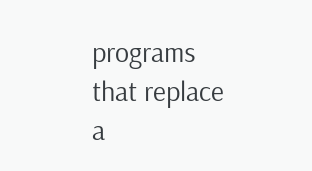programs that replace a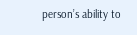person’s ability to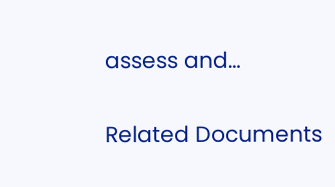assess and…

Related Documents